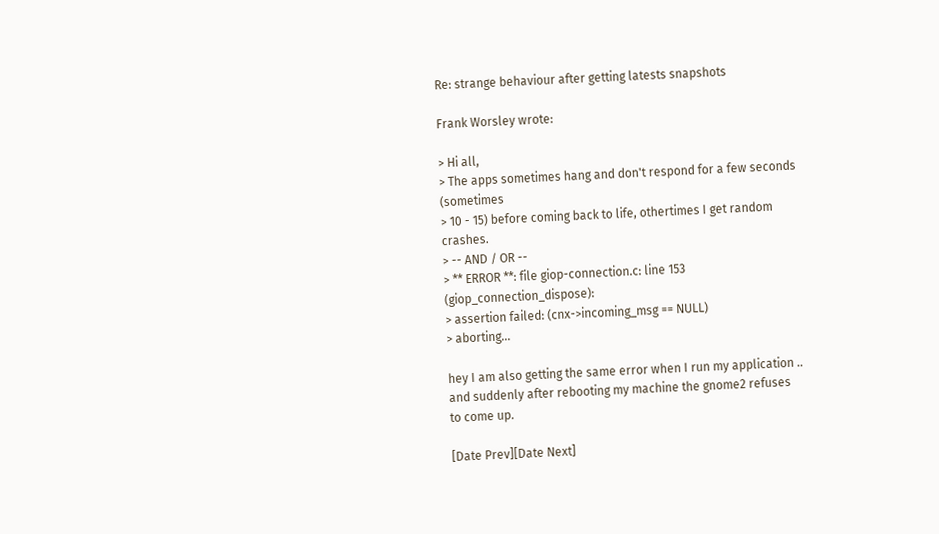Re: strange behaviour after getting latests snapshots

Frank Worsley wrote:

> Hi all,
> The apps sometimes hang and don't respond for a few seconds (sometimes
> 10 - 15) before coming back to life, othertimes I get random crashes.
> -- AND / OR --
> ** ERROR **: file giop-connection.c: line 153 (giop_connection_dispose):
> assertion failed: (cnx->incoming_msg == NULL)
> aborting...

hey I am also getting the same error when I run my application ..
and suddenly after rebooting my machine the gnome2 refuses
to come up.

[Date Prev][Date Next]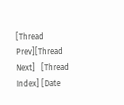[Thread Prev][Thread Next]   [Thread Index] [Date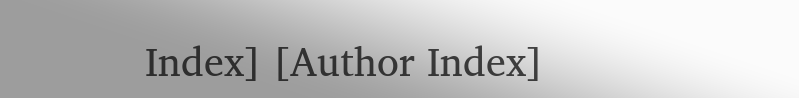Index] [Author Index]